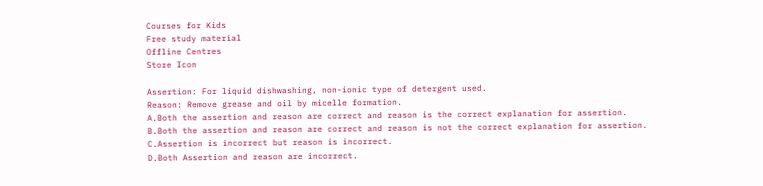Courses for Kids
Free study material
Offline Centres
Store Icon

Assertion: For liquid dishwashing, non-ionic type of detergent used.
Reason: Remove grease and oil by micelle formation.
A.Both the assertion and reason are correct and reason is the correct explanation for assertion.
B.Both the assertion and reason are correct and reason is not the correct explanation for assertion.
C.Assertion is incorrect but reason is incorrect.
D.Both Assertion and reason are incorrect.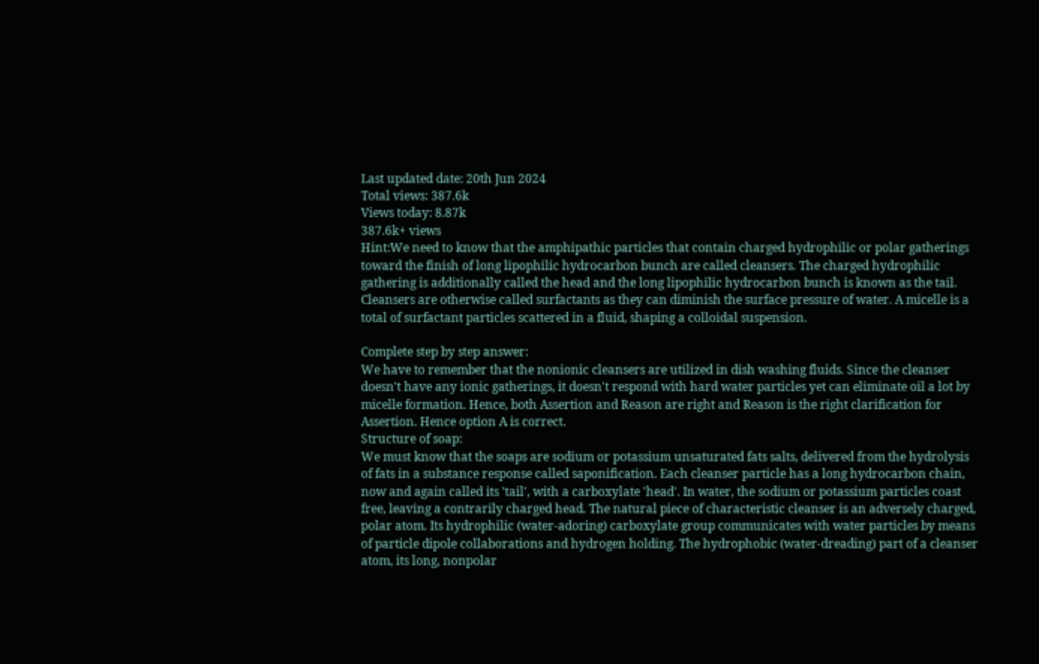Last updated date: 20th Jun 2024
Total views: 387.6k
Views today: 8.87k
387.6k+ views
Hint:We need to know that the amphipathic particles that contain charged hydrophilic or polar gatherings toward the finish of long lipophilic hydrocarbon bunch are called cleansers. The charged hydrophilic gathering is additionally called the head and the long lipophilic hydrocarbon bunch is known as the tail. Cleansers are otherwise called surfactants as they can diminish the surface pressure of water. A micelle is a total of surfactant particles scattered in a fluid, shaping a colloidal suspension.

Complete step by step answer:
We have to remember that the nonionic cleansers are utilized in dish washing fluids. Since the cleanser doesn't have any ionic gatherings, it doesn't respond with hard water particles yet can eliminate oil a lot by micelle formation. Hence, both Assertion and Reason are right and Reason is the right clarification for Assertion. Hence option A is correct.
Structure of soap:
We must know that the soaps are sodium or potassium unsaturated fats salts, delivered from the hydrolysis of fats in a substance response called saponification. Each cleanser particle has a long hydrocarbon chain, now and again called its 'tail', with a carboxylate 'head'. In water, the sodium or potassium particles coast free, leaving a contrarily charged head. The natural piece of characteristic cleanser is an adversely charged, polar atom. Its hydrophilic (water-adoring) carboxylate group communicates with water particles by means of particle dipole collaborations and hydrogen holding. The hydrophobic (water-dreading) part of a cleanser atom, its long, nonpolar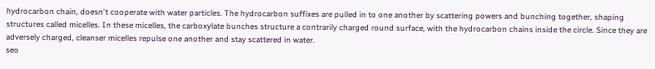hydrocarbon chain, doesn't cooperate with water particles. The hydrocarbon suffixes are pulled in to one another by scattering powers and bunching together, shaping structures called micelles. In these micelles, the carboxylate bunches structure a contrarily charged round surface, with the hydrocarbon chains inside the circle. Since they are adversely charged, cleanser micelles repulse one another and stay scattered in water.
seo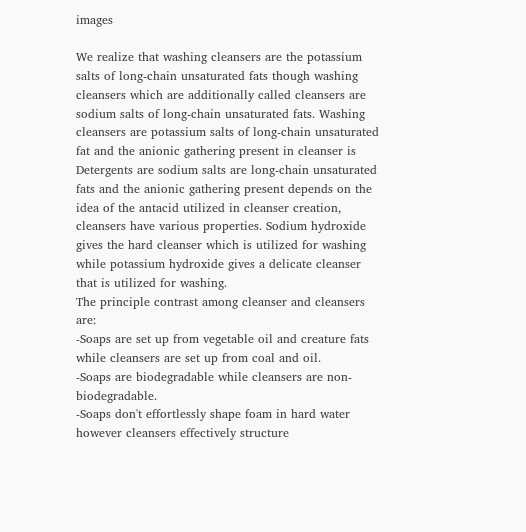images

We realize that washing cleansers are the potassium salts of long-chain unsaturated fats though washing cleansers which are additionally called cleansers are sodium salts of long-chain unsaturated fats. Washing cleansers are potassium salts of long-chain unsaturated fat and the anionic gathering present in cleanser is Detergents are sodium salts are long-chain unsaturated fats and the anionic gathering present depends on the idea of the antacid utilized in cleanser creation, cleansers have various properties. Sodium hydroxide gives the hard cleanser which is utilized for washing while potassium hydroxide gives a delicate cleanser that is utilized for washing.
The principle contrast among cleanser and cleansers are:
-Soaps are set up from vegetable oil and creature fats while cleansers are set up from coal and oil.
-Soaps are biodegradable while cleansers are non-biodegradable.
-Soaps don't effortlessly shape foam in hard water however cleansers effectively structure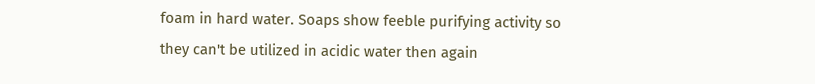foam in hard water. Soaps show feeble purifying activity so they can't be utilized in acidic water then again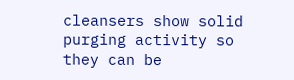cleansers show solid purging activity so they can be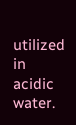utilized in acidic water.